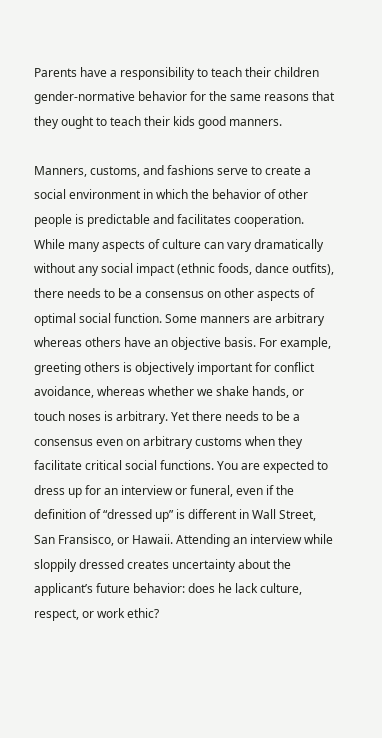Parents have a responsibility to teach their children gender-normative behavior for the same reasons that they ought to teach their kids good manners.

Manners, customs, and fashions serve to create a social environment in which the behavior of other people is predictable and facilitates cooperation. While many aspects of culture can vary dramatically without any social impact (ethnic foods, dance outfits), there needs to be a consensus on other aspects of optimal social function. Some manners are arbitrary whereas others have an objective basis. For example, greeting others is objectively important for conflict avoidance, whereas whether we shake hands, or touch noses is arbitrary. Yet there needs to be a consensus even on arbitrary customs when they facilitate critical social functions. You are expected to dress up for an interview or funeral, even if the definition of “dressed up” is different in Wall Street, San Fransisco, or Hawaii. Attending an interview while sloppily dressed creates uncertainty about the applicant’s future behavior: does he lack culture, respect, or work ethic?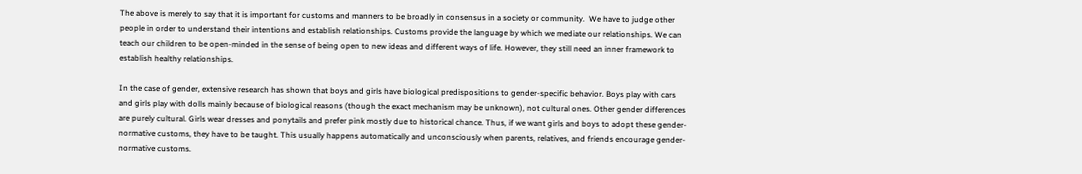The above is merely to say that it is important for customs and manners to be broadly in consensus in a society or community.  We have to judge other people in order to understand their intentions and establish relationships. Customs provide the language by which we mediate our relationships. We can teach our children to be open-minded in the sense of being open to new ideas and different ways of life. However, they still need an inner framework to establish healthy relationships.

In the case of gender, extensive research has shown that boys and girls have biological predispositions to gender-specific behavior. Boys play with cars and girls play with dolls mainly because of biological reasons (though the exact mechanism may be unknown), not cultural ones. Other gender differences are purely cultural. Girls wear dresses and ponytails and prefer pink mostly due to historical chance. Thus, if we want girls and boys to adopt these gender-normative customs, they have to be taught. This usually happens automatically and unconsciously when parents, relatives, and friends encourage gender-normative customs.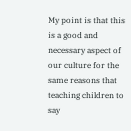My point is that this is a good and necessary aspect of our culture for the same reasons that teaching children to say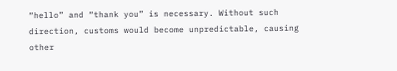“hello” and “thank you” is necessary. Without such direction, customs would become unpredictable, causing other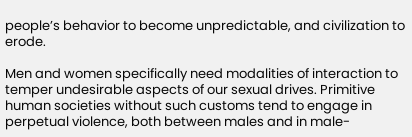people’s behavior to become unpredictable, and civilization to erode.

Men and women specifically need modalities of interaction to temper undesirable aspects of our sexual drives. Primitive human societies without such customs tend to engage in perpetual violence, both between males and in male-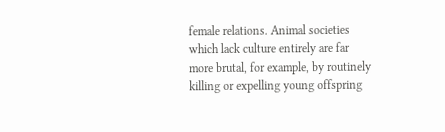female relations. Animal societies which lack culture entirely are far more brutal, for example, by routinely killing or expelling young offspring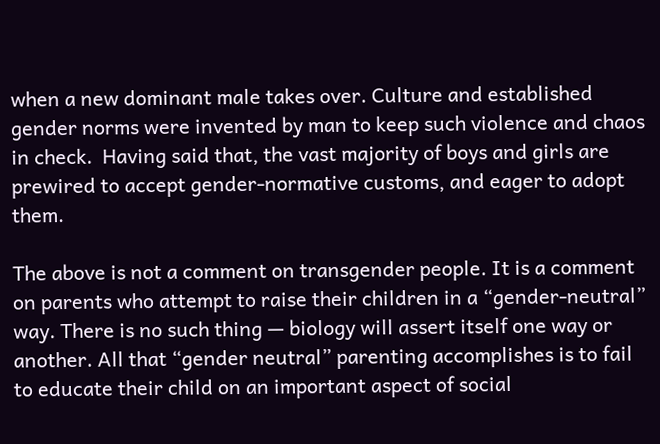when a new dominant male takes over. Culture and established gender norms were invented by man to keep such violence and chaos in check.  Having said that, the vast majority of boys and girls are prewired to accept gender-normative customs, and eager to adopt them.

The above is not a comment on transgender people. It is a comment on parents who attempt to raise their children in a “gender-neutral” way. There is no such thing — biology will assert itself one way or another. All that “gender neutral” parenting accomplishes is to fail to educate their child on an important aspect of social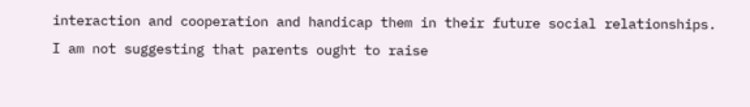interaction and cooperation and handicap them in their future social relationships.  I am not suggesting that parents ought to raise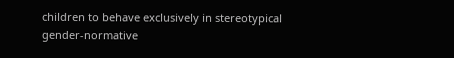children to behave exclusively in stereotypical gender-normative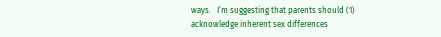ways.   I’m suggesting that parents should (1) acknowledge inherent sex differences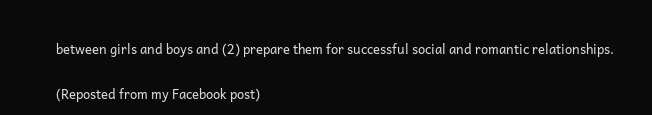between girls and boys and (2) prepare them for successful social and romantic relationships.

(Reposted from my Facebook post)